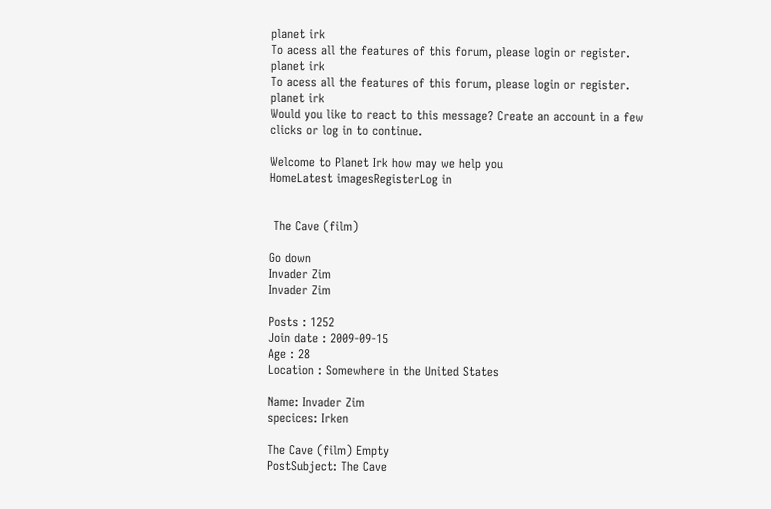planet irk
To acess all the features of this forum, please login or register.
planet irk
To acess all the features of this forum, please login or register.
planet irk
Would you like to react to this message? Create an account in a few clicks or log in to continue.

Welcome to Planet Irk how may we help you
HomeLatest imagesRegisterLog in


 The Cave (film)

Go down
Invader Zim
Invader Zim

Posts : 1252
Join date : 2009-09-15
Age : 28
Location : Somewhere in the United States

Name: Invader Zim
specices: Irken

The Cave (film) Empty
PostSubject: The Cave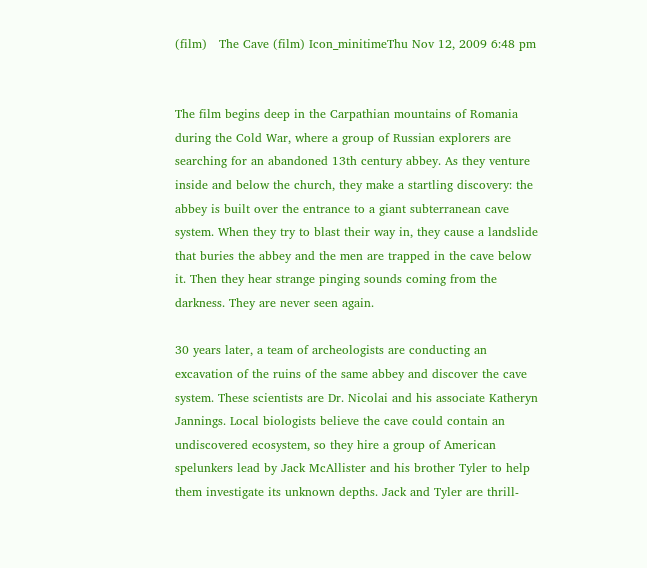(film)   The Cave (film) Icon_minitimeThu Nov 12, 2009 6:48 pm


The film begins deep in the Carpathian mountains of Romania during the Cold War, where a group of Russian explorers are searching for an abandoned 13th century abbey. As they venture inside and below the church, they make a startling discovery: the abbey is built over the entrance to a giant subterranean cave system. When they try to blast their way in, they cause a landslide that buries the abbey and the men are trapped in the cave below it. Then they hear strange pinging sounds coming from the darkness. They are never seen again.

30 years later, a team of archeologists are conducting an excavation of the ruins of the same abbey and discover the cave system. These scientists are Dr. Nicolai and his associate Katheryn Jannings. Local biologists believe the cave could contain an undiscovered ecosystem, so they hire a group of American spelunkers lead by Jack McAllister and his brother Tyler to help them investigate its unknown depths. Jack and Tyler are thrill-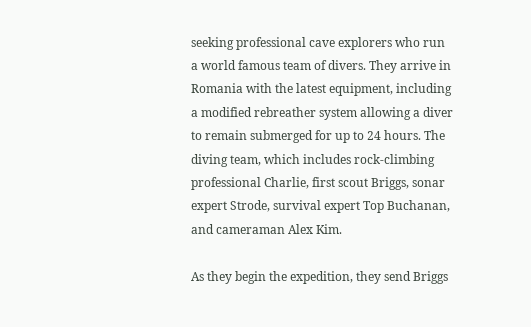seeking professional cave explorers who run a world famous team of divers. They arrive in Romania with the latest equipment, including a modified rebreather system allowing a diver to remain submerged for up to 24 hours. The diving team, which includes rock-climbing professional Charlie, first scout Briggs, sonar expert Strode, survival expert Top Buchanan, and cameraman Alex Kim.

As they begin the expedition, they send Briggs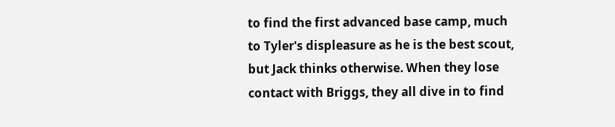to find the first advanced base camp, much to Tyler's displeasure as he is the best scout, but Jack thinks otherwise. When they lose contact with Briggs, they all dive in to find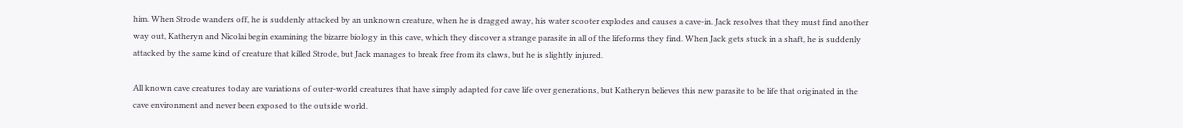him. When Strode wanders off, he is suddenly attacked by an unknown creature, when he is dragged away, his water scooter explodes and causes a cave-in. Jack resolves that they must find another way out, Katheryn and Nicolai begin examining the bizarre biology in this cave, which they discover a strange parasite in all of the lifeforms they find. When Jack gets stuck in a shaft, he is suddenly attacked by the same kind of creature that killed Strode, but Jack manages to break free from its claws, but he is slightly injured.

All known cave creatures today are variations of outer-world creatures that have simply adapted for cave life over generations, but Katheryn believes this new parasite to be life that originated in the cave environment and never been exposed to the outside world.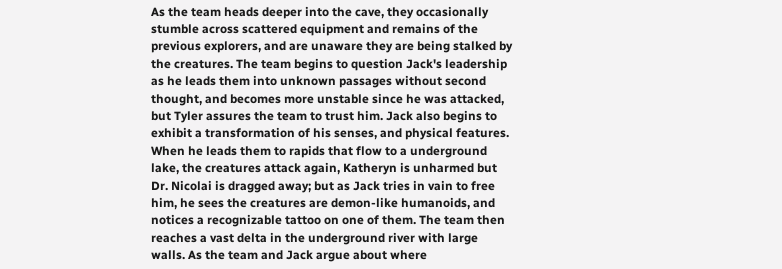As the team heads deeper into the cave, they occasionally stumble across scattered equipment and remains of the previous explorers, and are unaware they are being stalked by the creatures. The team begins to question Jack's leadership as he leads them into unknown passages without second thought, and becomes more unstable since he was attacked, but Tyler assures the team to trust him. Jack also begins to exhibit a transformation of his senses, and physical features. When he leads them to rapids that flow to a underground lake, the creatures attack again, Katheryn is unharmed but Dr. Nicolai is dragged away; but as Jack tries in vain to free him, he sees the creatures are demon-like humanoids, and notices a recognizable tattoo on one of them. The team then reaches a vast delta in the underground river with large walls. As the team and Jack argue about where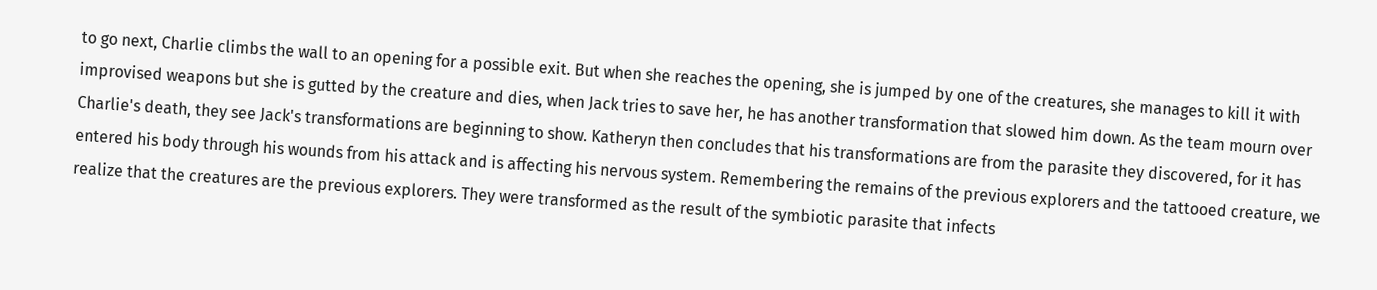to go next, Charlie climbs the wall to an opening for a possible exit. But when she reaches the opening, she is jumped by one of the creatures, she manages to kill it with improvised weapons but she is gutted by the creature and dies, when Jack tries to save her, he has another transformation that slowed him down. As the team mourn over Charlie's death, they see Jack's transformations are beginning to show. Katheryn then concludes that his transformations are from the parasite they discovered, for it has entered his body through his wounds from his attack and is affecting his nervous system. Remembering the remains of the previous explorers and the tattooed creature, we realize that the creatures are the previous explorers. They were transformed as the result of the symbiotic parasite that infects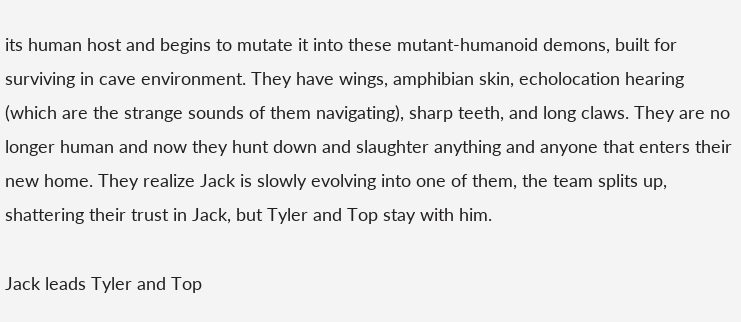its human host and begins to mutate it into these mutant-humanoid demons, built for surviving in cave environment. They have wings, amphibian skin, echolocation hearing (which are the strange sounds of them navigating), sharp teeth, and long claws. They are no longer human and now they hunt down and slaughter anything and anyone that enters their new home. They realize Jack is slowly evolving into one of them, the team splits up, shattering their trust in Jack, but Tyler and Top stay with him.

Jack leads Tyler and Top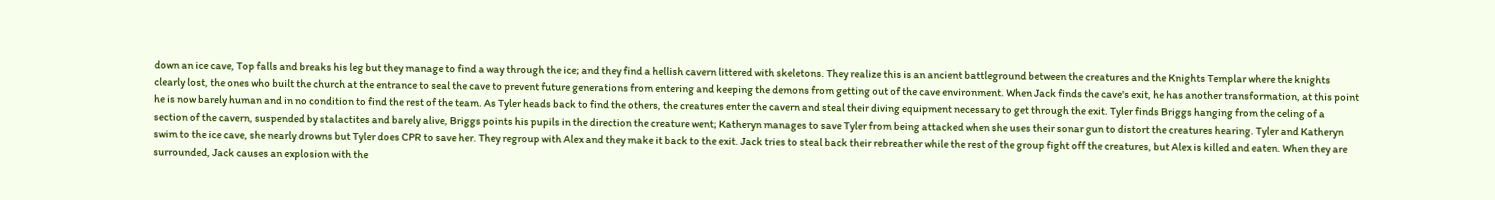down an ice cave, Top falls and breaks his leg but they manage to find a way through the ice; and they find a hellish cavern littered with skeletons. They realize this is an ancient battleground between the creatures and the Knights Templar where the knights clearly lost, the ones who built the church at the entrance to seal the cave to prevent future generations from entering and keeping the demons from getting out of the cave environment. When Jack finds the cave's exit, he has another transformation, at this point he is now barely human and in no condition to find the rest of the team. As Tyler heads back to find the others, the creatures enter the cavern and steal their diving equipment necessary to get through the exit. Tyler finds Briggs hanging from the celing of a section of the cavern, suspended by stalactites and barely alive, Briggs points his pupils in the direction the creature went; Katheryn manages to save Tyler from being attacked when she uses their sonar gun to distort the creatures hearing. Tyler and Katheryn swim to the ice cave, she nearly drowns but Tyler does CPR to save her. They regroup with Alex and they make it back to the exit. Jack tries to steal back their rebreather while the rest of the group fight off the creatures, but Alex is killed and eaten. When they are surrounded, Jack causes an explosion with the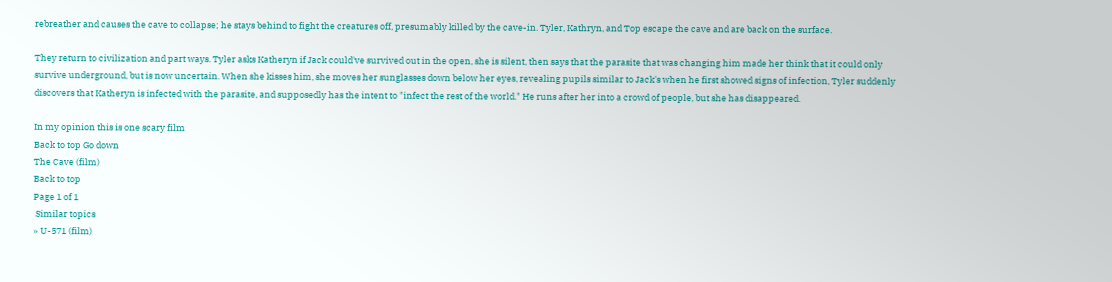rebreather and causes the cave to collapse; he stays behind to fight the creatures off, presumably killed by the cave-in. Tyler, Kathryn, and Top escape the cave and are back on the surface.

They return to civilization and part ways. Tyler asks Katheryn if Jack could've survived out in the open, she is silent, then says that the parasite that was changing him made her think that it could only survive underground, but is now uncertain. When she kisses him, she moves her sunglasses down below her eyes, revealing pupils similar to Jack's when he first showed signs of infection, Tyler suddenly discovers that Katheryn is infected with the parasite, and supposedly has the intent to "infect the rest of the world." He runs after her into a crowd of people, but she has disappeared.

In my opinion this is one scary film
Back to top Go down
The Cave (film)
Back to top
Page 1 of 1
 Similar topics
» U-571 (film)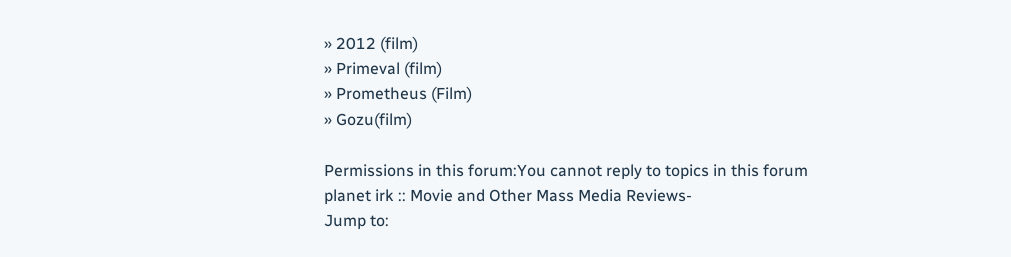» 2012 (film)
» Primeval (film)
» Prometheus (Film)
» Gozu(film)

Permissions in this forum:You cannot reply to topics in this forum
planet irk :: Movie and Other Mass Media Reviews-
Jump to: